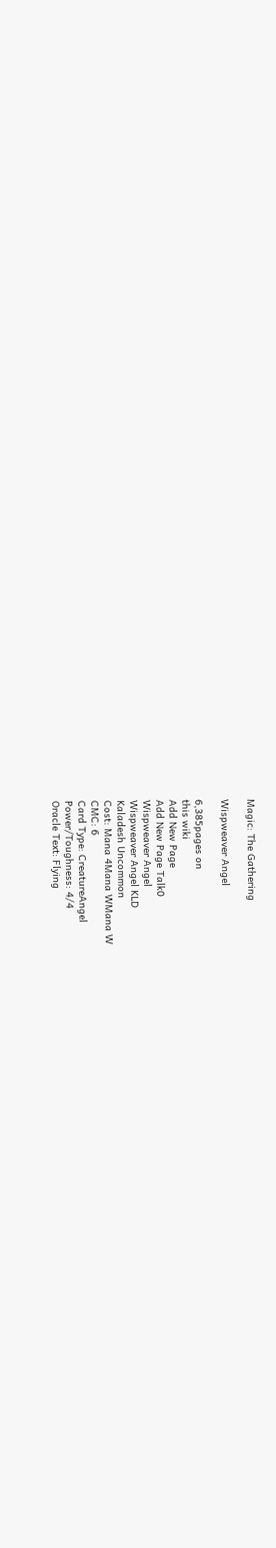Magic: The Gathering

Wispweaver Angel

6,385pages on
this wiki
Add New Page
Add New Page Talk0
Wispweaver Angel
Wispweaver Angel KLD
Kaladesh Uncommon
Cost: Mana 4Mana WMana W
CMC: 6
Card Type: CreatureAngel
Power/Toughness: 4/4
Oracle Text: Flying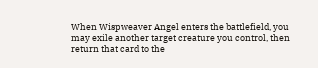When Wispweaver Angel enters the battlefield, you may exile another target creature you control, then return that card to the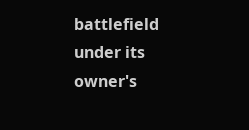battlefield under its owner's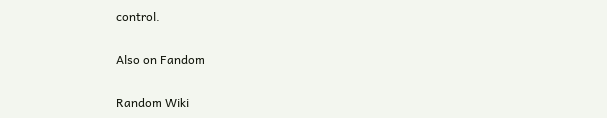control.

Also on Fandom

Random Wiki